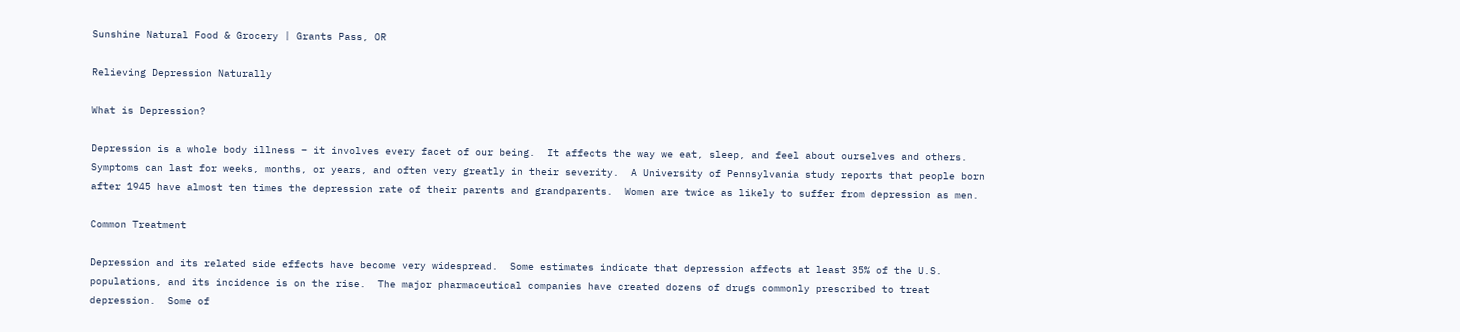Sunshine Natural Food & Grocery | Grants Pass, OR

Relieving Depression Naturally

What is Depression?

Depression is a whole body illness – it involves every facet of our being.  It affects the way we eat, sleep, and feel about ourselves and others.  Symptoms can last for weeks, months, or years, and often very greatly in their severity.  A University of Pennsylvania study reports that people born after 1945 have almost ten times the depression rate of their parents and grandparents.  Women are twice as likely to suffer from depression as men.

Common Treatment

Depression and its related side effects have become very widespread.  Some estimates indicate that depression affects at least 35% of the U.S. populations, and its incidence is on the rise.  The major pharmaceutical companies have created dozens of drugs commonly prescribed to treat depression.  Some of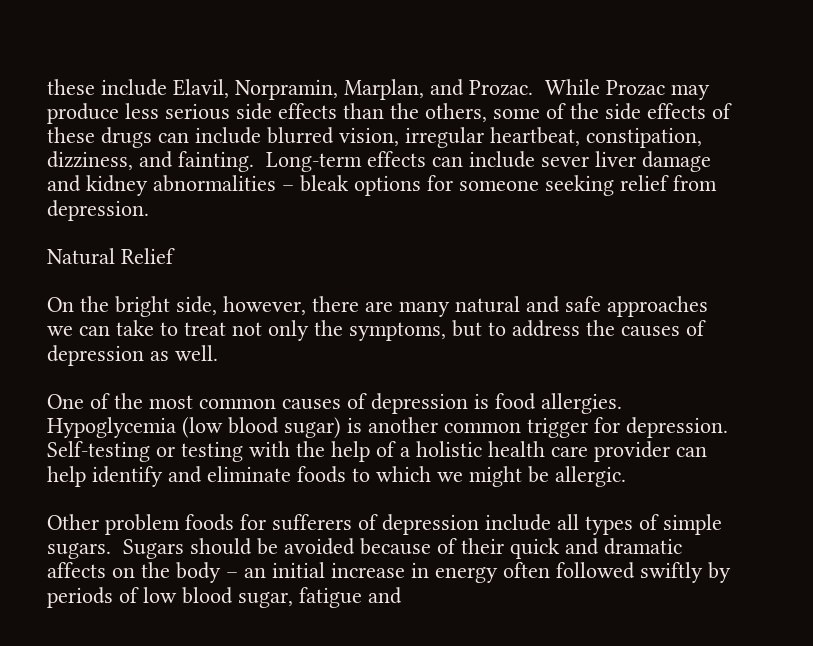these include Elavil, Norpramin, Marplan, and Prozac.  While Prozac may produce less serious side effects than the others, some of the side effects of these drugs can include blurred vision, irregular heartbeat, constipation, dizziness, and fainting.  Long-term effects can include sever liver damage and kidney abnormalities – bleak options for someone seeking relief from depression.

Natural Relief

On the bright side, however, there are many natural and safe approaches we can take to treat not only the symptoms, but to address the causes of depression as well.

One of the most common causes of depression is food allergies.  Hypoglycemia (low blood sugar) is another common trigger for depression.  Self-testing or testing with the help of a holistic health care provider can help identify and eliminate foods to which we might be allergic.

Other problem foods for sufferers of depression include all types of simple sugars.  Sugars should be avoided because of their quick and dramatic affects on the body – an initial increase in energy often followed swiftly by periods of low blood sugar, fatigue and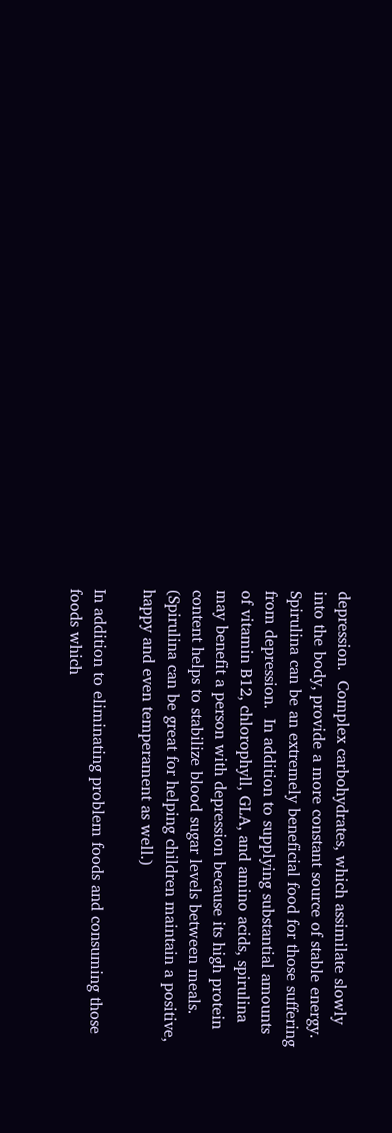depression.  Complex carbohydrates, which assimilate slowly into the body, provide a more constant source of stable energy.  Spirulina can be an extremely beneficial food for those suffering from depression.  In addition to supplying substantial amounts of vitamin B12, chlorophyll, GLA, and amino acids, spirulina may benefit a person with depression because its high protein content helps to stabilize blood sugar levels between meals.  (Spirulina can be great for helping children maintain a positive, happy and even temperament as well.)

In addition to eliminating problem foods and consuming those foods which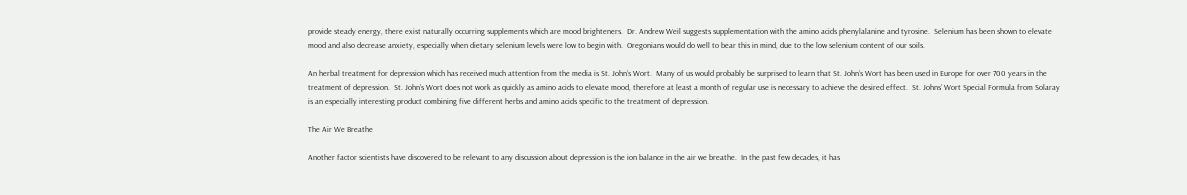provide steady energy, there exist naturally occurring supplements which are mood brighteners.  Dr. Andrew Weil suggests supplementation with the amino acids phenylalanine and tyrosine.  Selenium has been shown to elevate mood and also decrease anxiety, especially when dietary selenium levels were low to begin with.  Oregonians would do well to bear this in mind, due to the low selenium content of our soils.

An herbal treatment for depression which has received much attention from the media is St. John’s Wort.  Many of us would probably be surprised to learn that St. John’s Wort has been used in Europe for over 700 years in the treatment of depression.  St. John’s Wort does not work as quickly as amino acids to elevate mood, therefore at least a month of regular use is necessary to achieve the desired effect.  St. Johns’ Wort Special Formula from Solaray is an especially interesting product combining five different herbs and amino acids specific to the treatment of depression.

The Air We Breathe

Another factor scientists have discovered to be relevant to any discussion about depression is the ion balance in the air we breathe.  In the past few decades, it has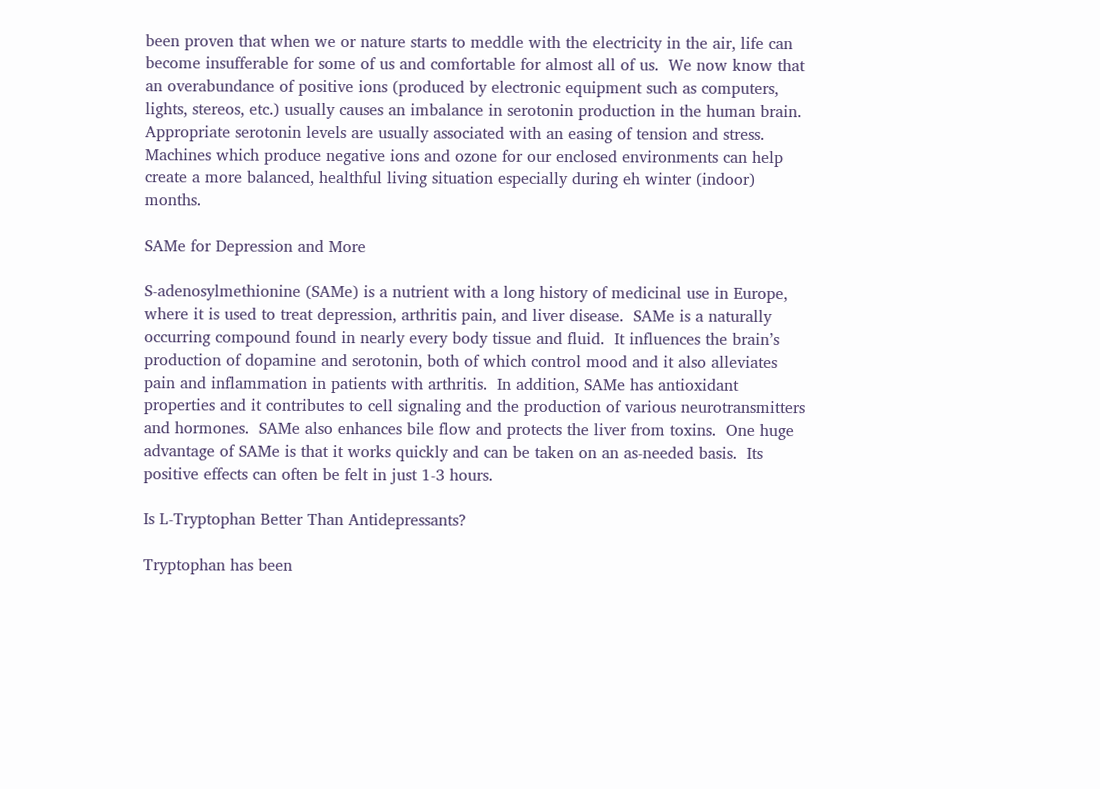been proven that when we or nature starts to meddle with the electricity in the air, life can become insufferable for some of us and comfortable for almost all of us.  We now know that an overabundance of positive ions (produced by electronic equipment such as computers, lights, stereos, etc.) usually causes an imbalance in serotonin production in the human brain.  Appropriate serotonin levels are usually associated with an easing of tension and stress.  Machines which produce negative ions and ozone for our enclosed environments can help create a more balanced, healthful living situation especially during eh winter (indoor) months.

SAMe for Depression and More

S-adenosylmethionine (SAMe) is a nutrient with a long history of medicinal use in Europe, where it is used to treat depression, arthritis pain, and liver disease.  SAMe is a naturally occurring compound found in nearly every body tissue and fluid.  It influences the brain’s production of dopamine and serotonin, both of which control mood and it also alleviates pain and inflammation in patients with arthritis.  In addition, SAMe has antioxidant properties and it contributes to cell signaling and the production of various neurotransmitters and hormones.  SAMe also enhances bile flow and protects the liver from toxins.  One huge advantage of SAMe is that it works quickly and can be taken on an as-needed basis.  Its positive effects can often be felt in just 1-3 hours.

Is L-Tryptophan Better Than Antidepressants?

Tryptophan has been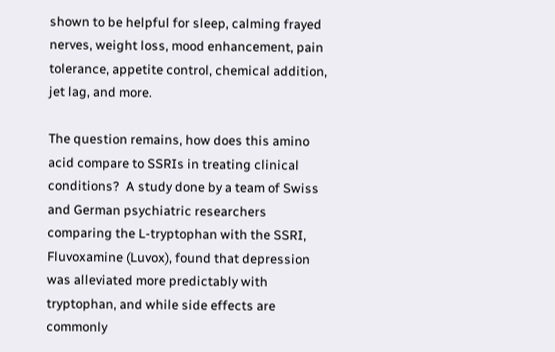shown to be helpful for sleep, calming frayed nerves, weight loss, mood enhancement, pain tolerance, appetite control, chemical addition, jet lag, and more.

The question remains, how does this amino acid compare to SSRIs in treating clinical conditions?  A study done by a team of Swiss and German psychiatric researchers comparing the L-tryptophan with the SSRI, Fluvoxamine (Luvox), found that depression was alleviated more predictably with tryptophan, and while side effects are commonly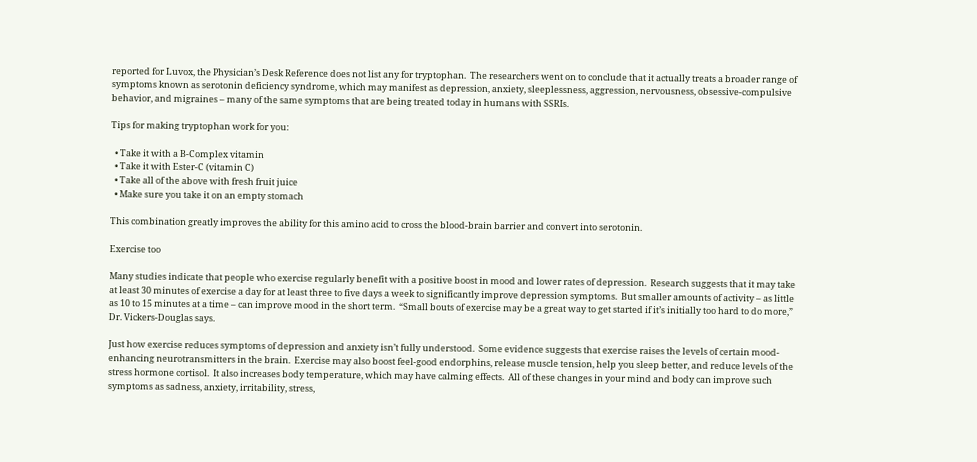reported for Luvox, the Physician’s Desk Reference does not list any for tryptophan.  The researchers went on to conclude that it actually treats a broader range of symptoms known as serotonin deficiency syndrome, which may manifest as depression, anxiety, sleeplessness, aggression, nervousness, obsessive-compulsive behavior, and migraines – many of the same symptoms that are being treated today in humans with SSRIs.

Tips for making tryptophan work for you:

  • Take it with a B-Complex vitamin
  • Take it with Ester-C (vitamin C)
  • Take all of the above with fresh fruit juice
  • Make sure you take it on an empty stomach

This combination greatly improves the ability for this amino acid to cross the blood-brain barrier and convert into serotonin.

Exercise too

Many studies indicate that people who exercise regularly benefit with a positive boost in mood and lower rates of depression.  Research suggests that it may take at least 30 minutes of exercise a day for at least three to five days a week to significantly improve depression symptoms.  But smaller amounts of activity – as little as 10 to 15 minutes at a time – can improve mood in the short term.  “Small bouts of exercise may be a great way to get started if it’s initially too hard to do more,” Dr. Vickers-Douglas says.

Just how exercise reduces symptoms of depression and anxiety isn’t fully understood.  Some evidence suggests that exercise raises the levels of certain mood-enhancing neurotransmitters in the brain.  Exercise may also boost feel-good endorphins, release muscle tension, help you sleep better, and reduce levels of the stress hormone cortisol.  It also increases body temperature, which may have calming effects.  All of these changes in your mind and body can improve such symptoms as sadness, anxiety, irritability, stress,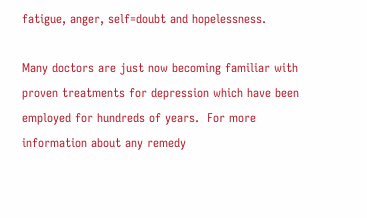fatigue, anger, self=doubt and hopelessness.

Many doctors are just now becoming familiar with proven treatments for depression which have been employed for hundreds of years.  For more information about any remedy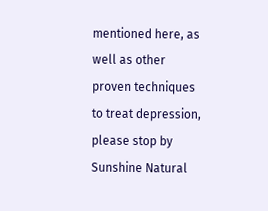mentioned here, as well as other proven techniques to treat depression, please stop by Sunshine Natural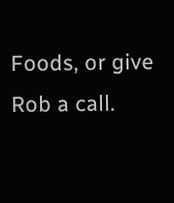Foods, or give Rob a call.